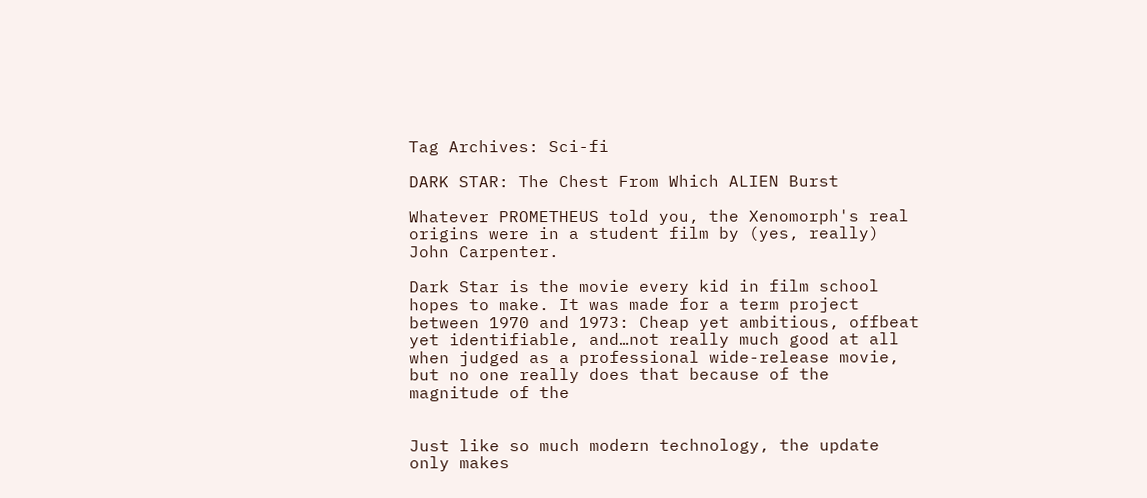Tag Archives: Sci-fi

DARK STAR: The Chest From Which ALIEN Burst

Whatever PROMETHEUS told you, the Xenomorph's real origins were in a student film by (yes, really) John Carpenter.

Dark Star is the movie every kid in film school hopes to make. It was made for a term project between 1970 and 1973: Cheap yet ambitious, offbeat yet identifiable, and…not really much good at all when judged as a professional wide-release movie, but no one really does that because of the magnitude of the


Just like so much modern technology, the update only makes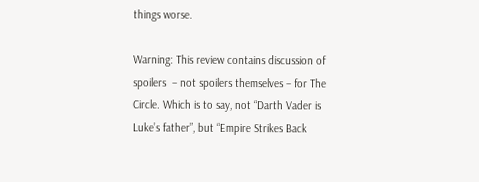things worse.

Warning: This review contains discussion of spoilers  – not spoilers themselves – for The Circle. Which is to say, not “Darth Vader is Luke’s father”, but “Empire Strikes Back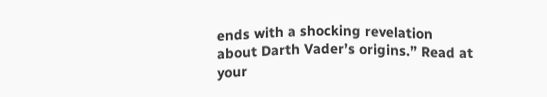ends with a shocking revelation about Darth Vader’s origins.” Read at your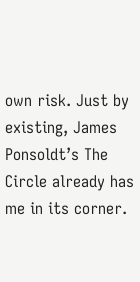own risk. Just by existing, James Ponsoldt’s The Circle already has me in its corner.